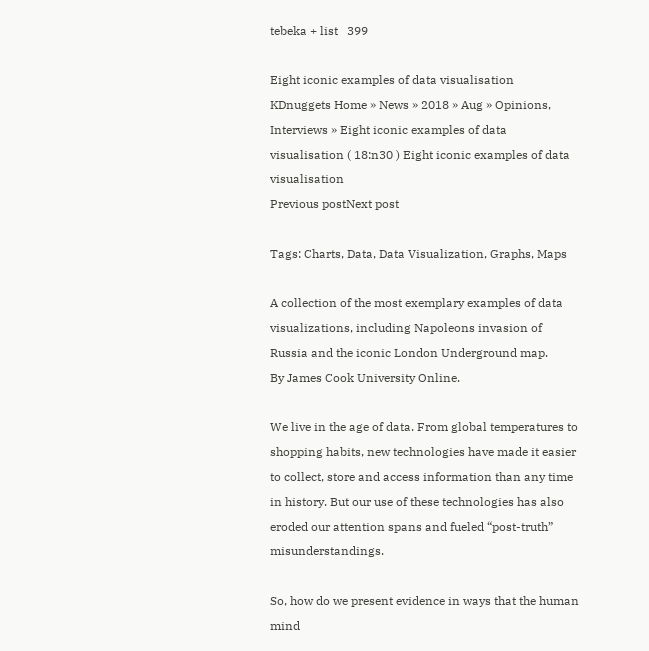tebeka + list   399

Eight iconic examples of data visualisation
KDnuggets Home » News » 2018 » Aug » Opinions, Interviews » Eight iconic examples of data visualisation ( 18:n30 ) Eight iconic examples of data visualisation
Previous postNext post

Tags: Charts, Data, Data Visualization, Graphs, Maps

A collection of the most exemplary examples of data visualizations, including Napoleons invasion of Russia and the iconic London Underground map.
By James Cook University Online.

We live in the age of data. From global temperatures to shopping habits, new technologies have made it easier to collect, store and access information than any time in history. But our use of these technologies has also eroded our attention spans and fueled “post-truth” misunderstandings.

So, how do we present evidence in ways that the human mind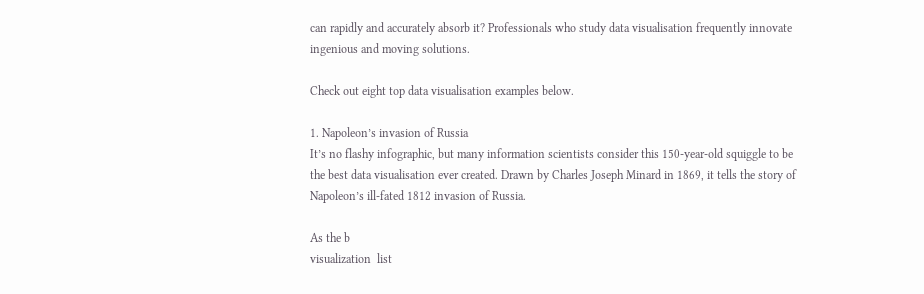can rapidly and accurately absorb it? Professionals who study data visualisation frequently innovate ingenious and moving solutions.

Check out eight top data visualisation examples below.

1. Napoleon’s invasion of Russia
It’s no flashy infographic, but many information scientists consider this 150-year-old squiggle to be the best data visualisation ever created. Drawn by Charles Joseph Minard in 1869, it tells the story of Napoleon’s ill-fated 1812 invasion of Russia.

As the b
visualization  list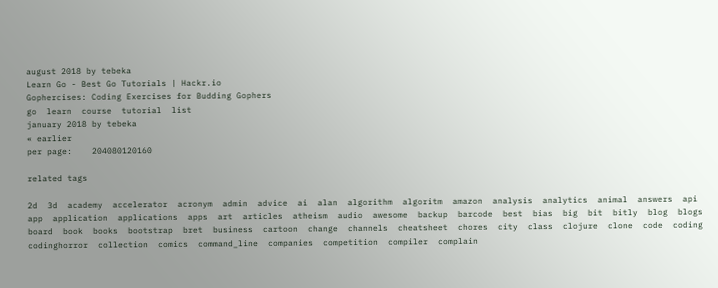august 2018 by tebeka
Learn Go - Best Go Tutorials | Hackr.io
Gophercises: Coding Exercises for Budding Gophers
go  learn  course  tutorial  list
january 2018 by tebeka
« earlier
per page:    204080120160

related tags

2d  3d  academy  accelerator  acronym  admin  advice  ai  alan  algorithm  algoritm  amazon  analysis  analytics  animal  answers  api  app  application  applications  apps  art  articles  atheism  audio  awesome  backup  barcode  best  bias  big  bit  bitly  blog  blogs  board  book  books  bootstrap  bret  business  cartoon  change  channels  cheatsheet  chores  city  class  clojure  clone  code  coding  codinghorror  collection  comics  command_line  companies  competition  compiler  complain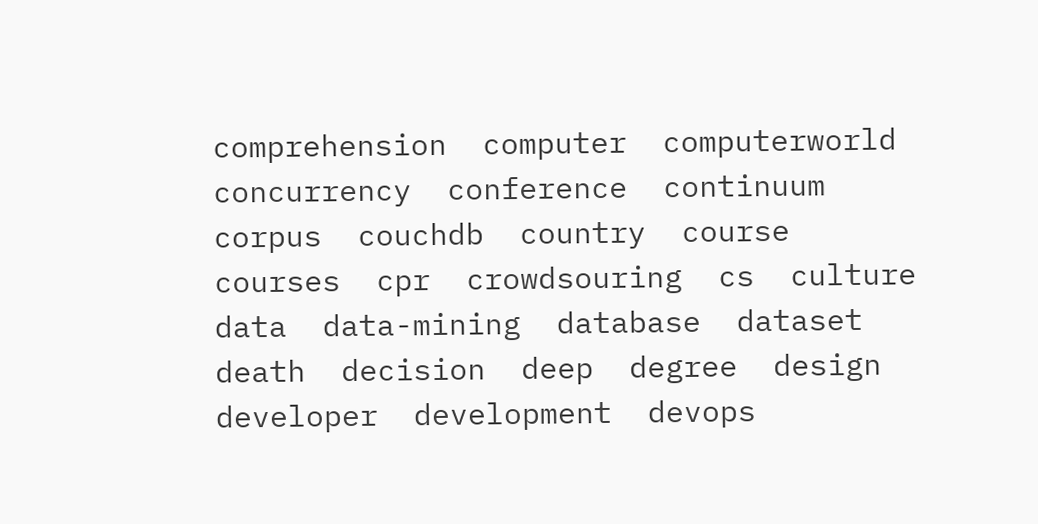comprehension  computer  computerworld  concurrency  conference  continuum  corpus  couchdb  country  course  courses  cpr  crowdsouring  cs  culture  data  data-mining  database  dataset  death  decision  deep  degree  design  developer  development  devops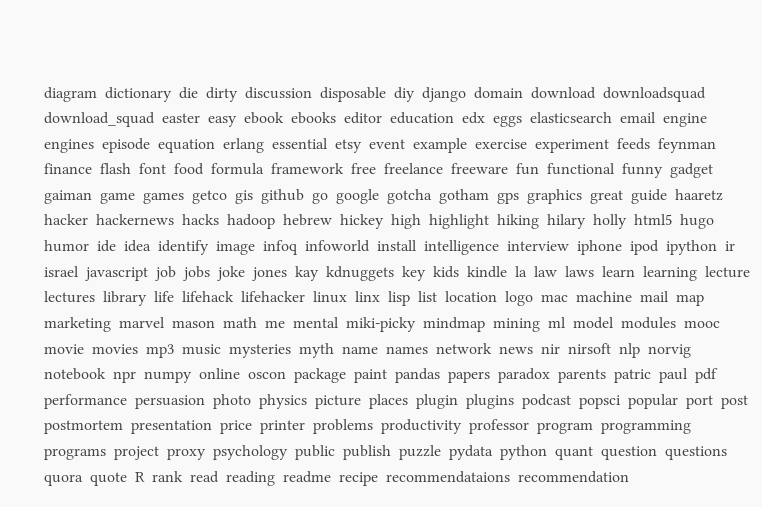diagram  dictionary  die  dirty  discussion  disposable  diy  django  domain  download  downloadsquad  download_squad  easter  easy  ebook  ebooks  editor  education  edx  eggs  elasticsearch  email  engine  engines  episode  equation  erlang  essential  etsy  event  example  exercise  experiment  feeds  feynman  finance  flash  font  food  formula  framework  free  freelance  freeware  fun  functional  funny  gadget  gaiman  game  games  getco  gis  github  go  google  gotcha  gotham  gps  graphics  great  guide  haaretz  hacker  hackernews  hacks  hadoop  hebrew  hickey  high  highlight  hiking  hilary  holly  html5  hugo  humor  ide  idea  identify  image  infoq  infoworld  install  intelligence  interview  iphone  ipod  ipython  ir  israel  javascript  job  jobs  joke  jones  kay  kdnuggets  key  kids  kindle  la  law  laws  learn  learning  lecture  lectures  library  life  lifehack  lifehacker  linux  linx  lisp  list  location  logo  mac  machine  mail  map  marketing  marvel  mason  math  me  mental  miki-picky  mindmap  mining  ml  model  modules  mooc  movie  movies  mp3  music  mysteries  myth  name  names  network  news  nir  nirsoft  nlp  norvig  notebook  npr  numpy  online  oscon  package  paint  pandas  papers  paradox  parents  patric  paul  pdf  performance  persuasion  photo  physics  picture  places  plugin  plugins  podcast  popsci  popular  port  post  postmortem  presentation  price  printer  problems  productivity  professor  program  programming  programs  project  proxy  psychology  public  publish  puzzle  pydata  python  quant  question  questions  quora  quote  R  rank  read  reading  readme  recipe  recommendataions  recommendation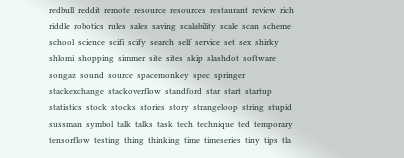redbull  reddit  remote  resource  resources  restaurant  review  rich  riddle  robotics  rules  sales  saving  scalability  scale  scan  scheme  school  science  scifi  scify  search  self  service  set  sex  shirky  shlomi  shopping  simmer  site  sites  skip  slashdot  software  songaz  sound  source  spacemonkey  spec  springer  stackexchange  stackoverflow  standford  star  start  startup  statistics  stock  stocks  stories  story  strangeloop  string  stupid  sussman  symbol  talk  talks  task  tech  technique  ted  temporary  tensorflow  testing  thing  thinking  time  timeseries  tiny  tips  tla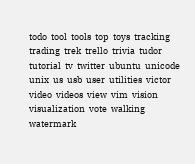todo  tool  tools  top  toys  tracking  trading  trek  trello  trivia  tudor  tutorial  tv  twitter  ubuntu  unicode  unix  us  usb  user  utilities  victor  video  videos  view  vim  vision  visualization  vote  walking  watermark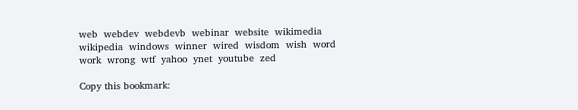web  webdev  webdevb  webinar  website  wikimedia  wikipedia  windows  winner  wired  wisdom  wish  word  work  wrong  wtf  yahoo  ynet  youtube  zed

Copy this bookmark: